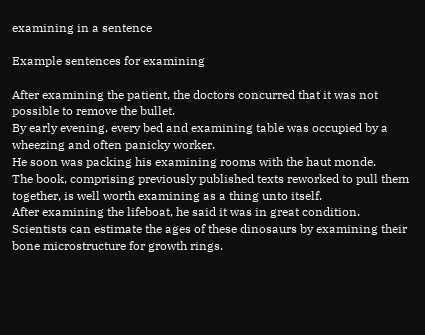examining in a sentence

Example sentences for examining

After examining the patient, the doctors concurred that it was not possible to remove the bullet.
By early evening, every bed and examining table was occupied by a wheezing and often panicky worker.
He soon was packing his examining rooms with the haut monde.
The book, comprising previously published texts reworked to pull them together, is well worth examining as a thing unto itself.
After examining the lifeboat, he said it was in great condition.
Scientists can estimate the ages of these dinosaurs by examining their bone microstructure for growth rings.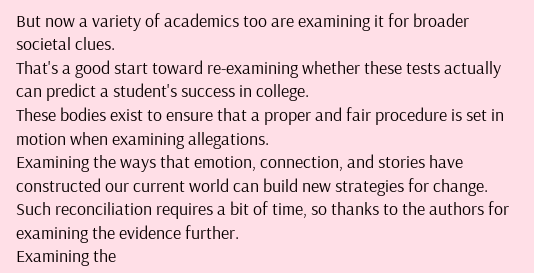But now a variety of academics too are examining it for broader societal clues.
That's a good start toward re-examining whether these tests actually can predict a student's success in college.
These bodies exist to ensure that a proper and fair procedure is set in motion when examining allegations.
Examining the ways that emotion, connection, and stories have constructed our current world can build new strategies for change.
Such reconciliation requires a bit of time, so thanks to the authors for examining the evidence further.
Examining the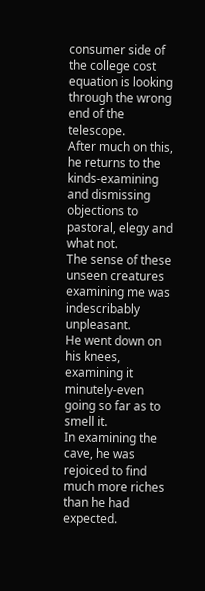consumer side of the college cost equation is looking through the wrong end of the telescope.
After much on this, he returns to the kinds-examining and dismissing objections to pastoral, elegy and what not.
The sense of these unseen creatures examining me was indescribably unpleasant.
He went down on his knees, examining it minutely-even going so far as to smell it.
In examining the cave, he was rejoiced to find much more riches than he had expected.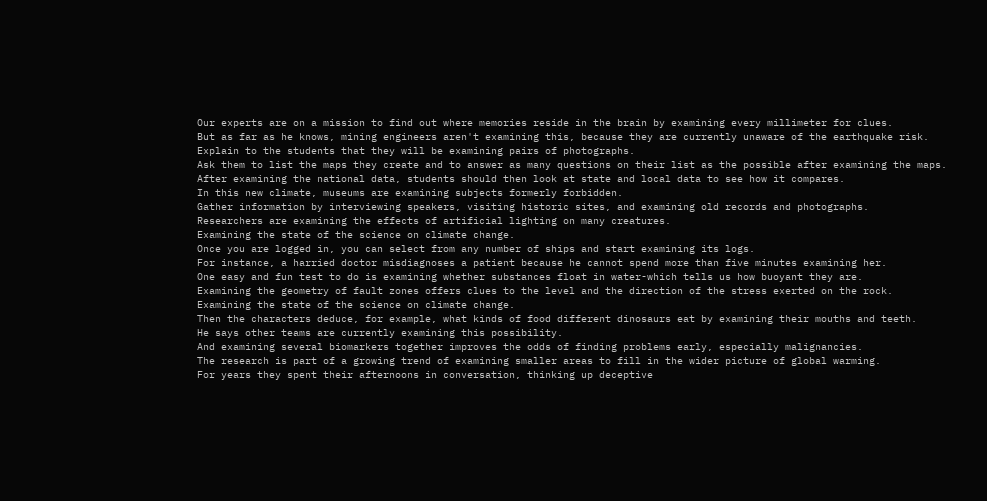Our experts are on a mission to find out where memories reside in the brain by examining every millimeter for clues.
But as far as he knows, mining engineers aren't examining this, because they are currently unaware of the earthquake risk.
Explain to the students that they will be examining pairs of photographs.
Ask them to list the maps they create and to answer as many questions on their list as the possible after examining the maps.
After examining the national data, students should then look at state and local data to see how it compares.
In this new climate, museums are examining subjects formerly forbidden.
Gather information by interviewing speakers, visiting historic sites, and examining old records and photographs.
Researchers are examining the effects of artificial lighting on many creatures.
Examining the state of the science on climate change.
Once you are logged in, you can select from any number of ships and start examining its logs.
For instance, a harried doctor misdiagnoses a patient because he cannot spend more than five minutes examining her.
One easy and fun test to do is examining whether substances float in water-which tells us how buoyant they are.
Examining the geometry of fault zones offers clues to the level and the direction of the stress exerted on the rock.
Examining the state of the science on climate change.
Then the characters deduce, for example, what kinds of food different dinosaurs eat by examining their mouths and teeth.
He says other teams are currently examining this possibility.
And examining several biomarkers together improves the odds of finding problems early, especially malignancies.
The research is part of a growing trend of examining smaller areas to fill in the wider picture of global warming.
For years they spent their afternoons in conversation, thinking up deceptive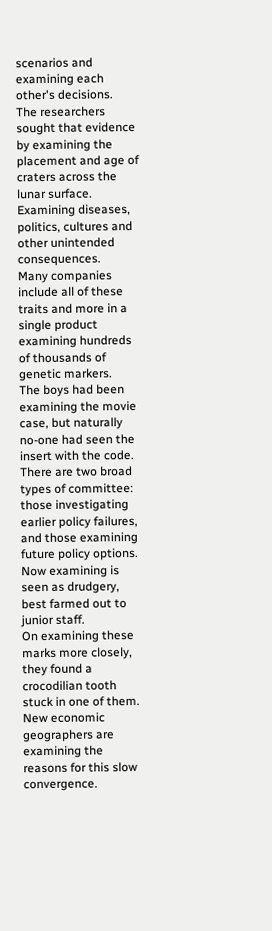scenarios and examining each other's decisions.
The researchers sought that evidence by examining the placement and age of craters across the lunar surface.
Examining diseases, politics, cultures and other unintended consequences.
Many companies include all of these traits and more in a single product examining hundreds of thousands of genetic markers.
The boys had been examining the movie case, but naturally no-one had seen the insert with the code.
There are two broad types of committee: those investigating earlier policy failures, and those examining future policy options.
Now examining is seen as drudgery, best farmed out to junior staff.
On examining these marks more closely, they found a crocodilian tooth stuck in one of them.
New economic geographers are examining the reasons for this slow convergence.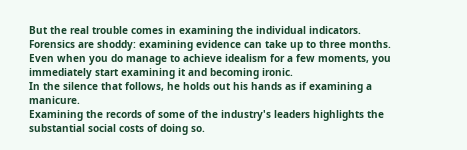But the real trouble comes in examining the individual indicators.
Forensics are shoddy: examining evidence can take up to three months.
Even when you do manage to achieve idealism for a few moments, you immediately start examining it and becoming ironic.
In the silence that follows, he holds out his hands as if examining a manicure.
Examining the records of some of the industry's leaders highlights the substantial social costs of doing so.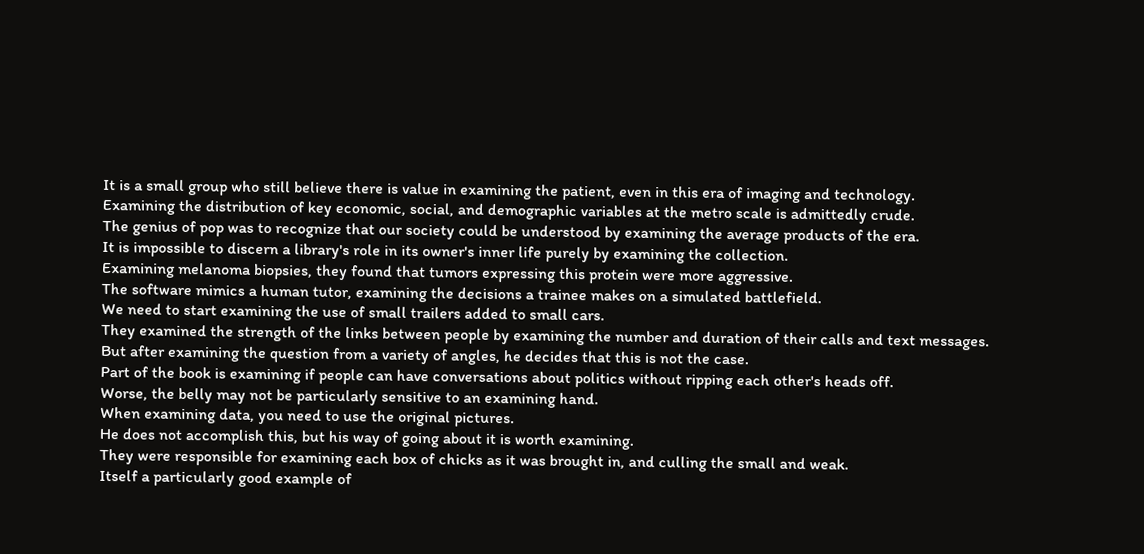It is a small group who still believe there is value in examining the patient, even in this era of imaging and technology.
Examining the distribution of key economic, social, and demographic variables at the metro scale is admittedly crude.
The genius of pop was to recognize that our society could be understood by examining the average products of the era.
It is impossible to discern a library's role in its owner's inner life purely by examining the collection.
Examining melanoma biopsies, they found that tumors expressing this protein were more aggressive.
The software mimics a human tutor, examining the decisions a trainee makes on a simulated battlefield.
We need to start examining the use of small trailers added to small cars.
They examined the strength of the links between people by examining the number and duration of their calls and text messages.
But after examining the question from a variety of angles, he decides that this is not the case.
Part of the book is examining if people can have conversations about politics without ripping each other's heads off.
Worse, the belly may not be particularly sensitive to an examining hand.
When examining data, you need to use the original pictures.
He does not accomplish this, but his way of going about it is worth examining.
They were responsible for examining each box of chicks as it was brought in, and culling the small and weak.
Itself a particularly good example of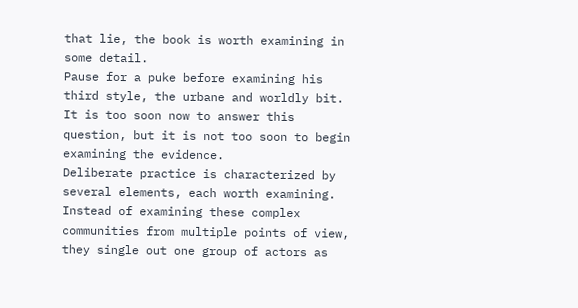that lie, the book is worth examining in some detail.
Pause for a puke before examining his third style, the urbane and worldly bit.
It is too soon now to answer this question, but it is not too soon to begin examining the evidence.
Deliberate practice is characterized by several elements, each worth examining.
Instead of examining these complex communities from multiple points of view, they single out one group of actors as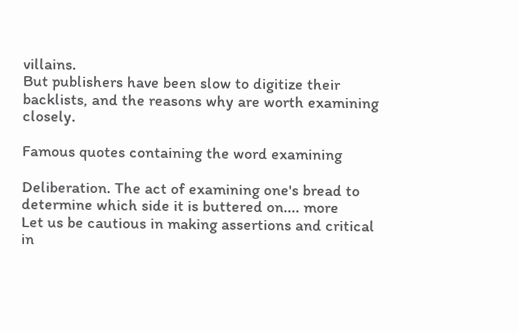villains.
But publishers have been slow to digitize their backlists, and the reasons why are worth examining closely.

Famous quotes containing the word examining

Deliberation. The act of examining one's bread to determine which side it is buttered on.... more
Let us be cautious in making assertions and critical in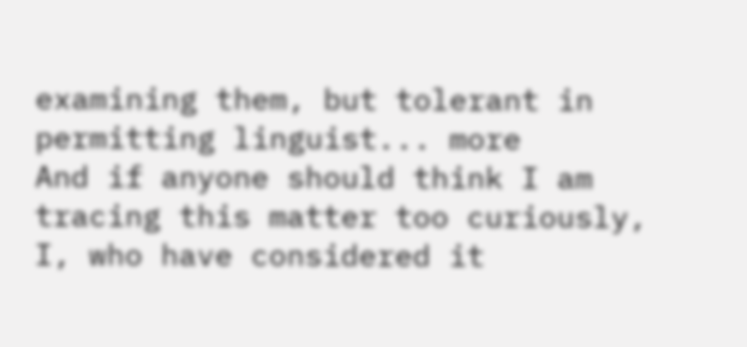examining them, but tolerant in permitting linguist... more
And if anyone should think I am tracing this matter too curiously, I, who have considered it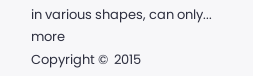in various shapes, can only... more
Copyright ©  2015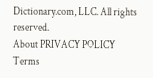Dictionary.com, LLC. All rights reserved.
About PRIVACY POLICY Terms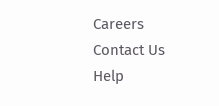Careers Contact Us Help